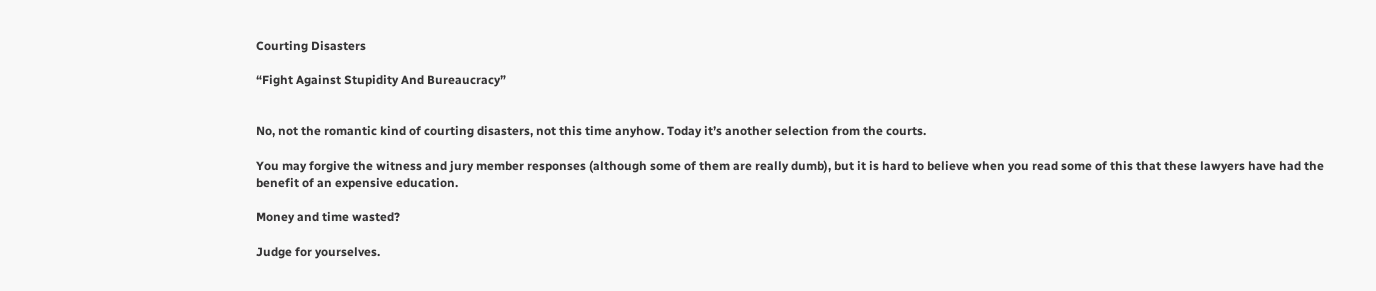Courting Disasters

“Fight Against Stupidity And Bureaucracy”


No, not the romantic kind of courting disasters, not this time anyhow. Today it’s another selection from the courts.

You may forgive the witness and jury member responses (although some of them are really dumb), but it is hard to believe when you read some of this that these lawyers have had the benefit of an expensive education.

Money and time wasted?

Judge for yourselves.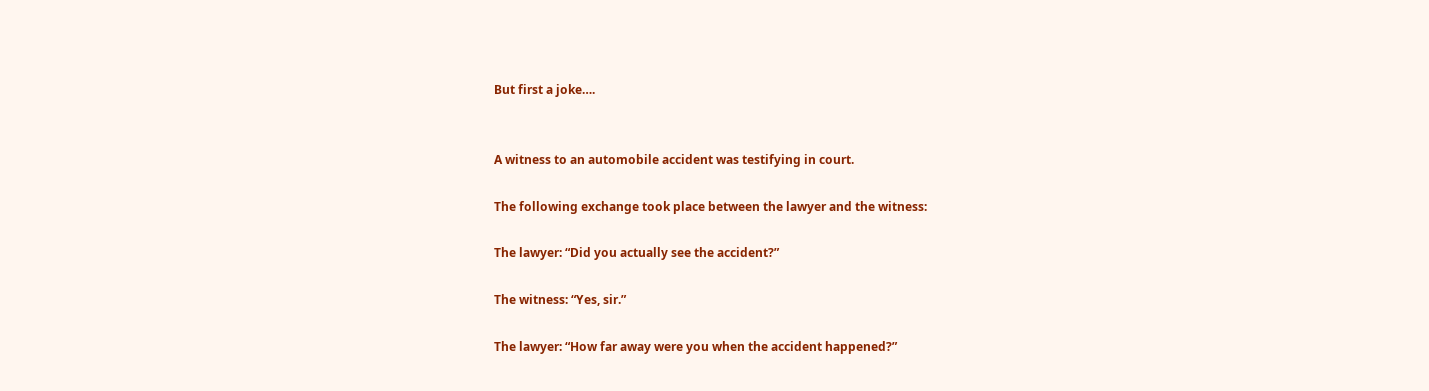But first a joke….


A witness to an automobile accident was testifying in court.

The following exchange took place between the lawyer and the witness:

The lawyer: “Did you actually see the accident?”

The witness: “Yes, sir.”

The lawyer: “How far away were you when the accident happened?”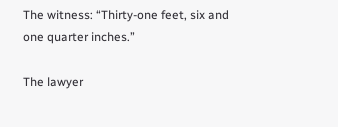The witness: “Thirty-one feet, six and one quarter inches.”

The lawyer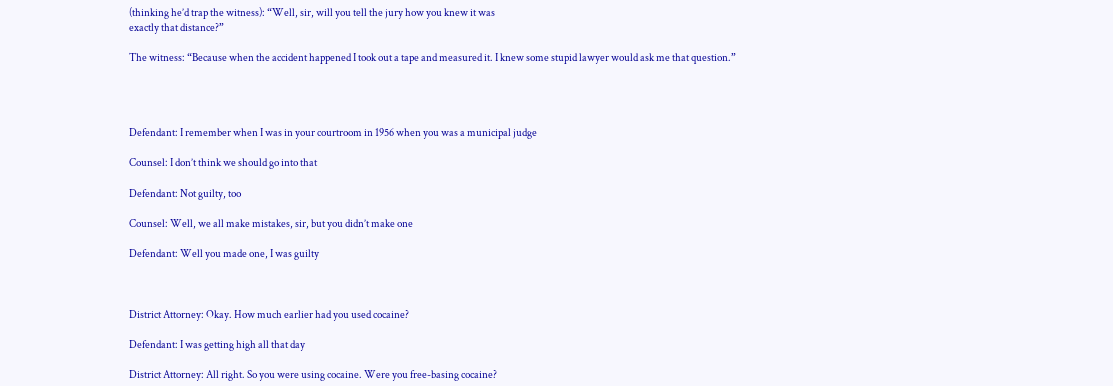(thinking he’d trap the witness): “Well, sir, will you tell the jury how you knew it was
exactly that distance?”

The witness: “Because when the accident happened I took out a tape and measured it. I knew some stupid lawyer would ask me that question.”




Defendant: I remember when I was in your courtroom in 1956 when you was a municipal judge

Counsel: I don’t think we should go into that

Defendant: Not guilty, too

Counsel: Well, we all make mistakes, sir, but you didn’t make one

Defendant: Well you made one, I was guilty



District Attorney: Okay. How much earlier had you used cocaine?

Defendant: I was getting high all that day

District Attorney: All right. So you were using cocaine. Were you free-basing cocaine?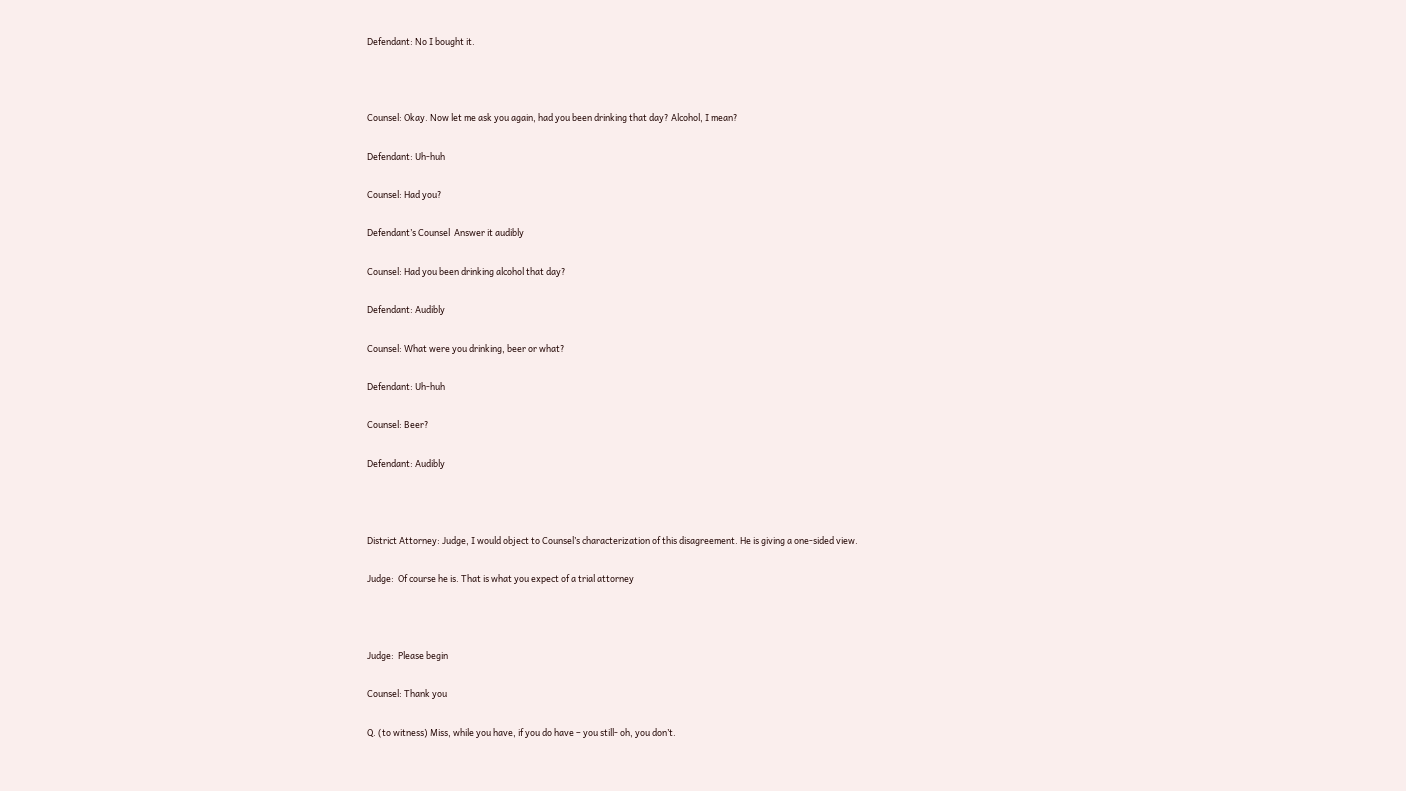Defendant: No I bought it.



Counsel: Okay. Now let me ask you again, had you been drinking that day? Alcohol, I mean?

Defendant: Uh-huh

Counsel: Had you?

Defendant’s Counsel  Answer it audibly

Counsel: Had you been drinking alcohol that day?

Defendant: Audibly

Counsel: What were you drinking, beer or what?

Defendant: Uh-huh

Counsel: Beer?

Defendant: Audibly



District Attorney: Judge, I would object to Counsel’s characterization of this disagreement. He is giving a one-sided view.

Judge:  Of course he is. That is what you expect of a trial attorney



Judge:  Please begin

Counsel: Thank you

Q. (to witness) Miss, while you have, if you do have – you still- oh, you don’t.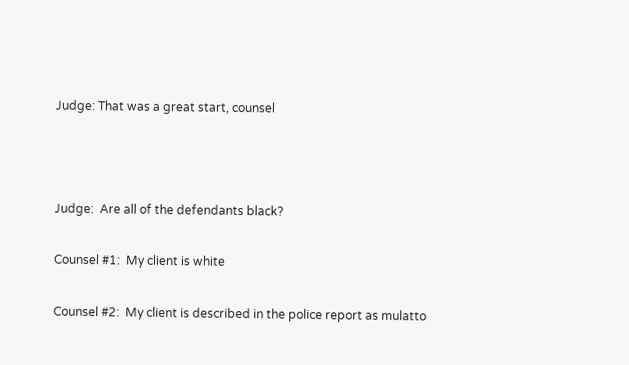Judge: That was a great start, counsel



Judge:  Are all of the defendants black?

Counsel #1:  My client is white

Counsel #2:  My client is described in the police report as mulatto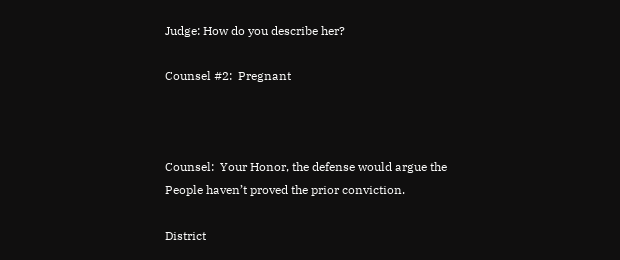Judge: How do you describe her?

Counsel #2:  Pregnant



Counsel:  Your Honor, the defense would argue the People haven’t proved the prior conviction.

District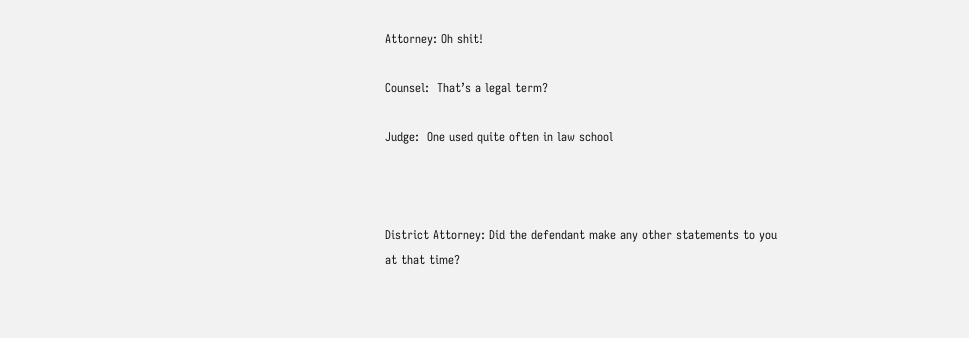Attorney: Oh shit!

Counsel:  That’s a legal term?

Judge:  One used quite often in law school



District Attorney: Did the defendant make any other statements to you at that time?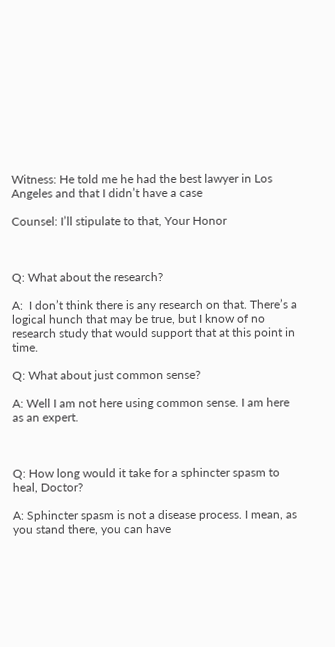Witness: He told me he had the best lawyer in Los Angeles and that I didn’t have a case

Counsel: I’ll stipulate to that, Your Honor



Q: What about the research?

A:  I don’t think there is any research on that. There’s a logical hunch that may be true, but I know of no research study that would support that at this point in time.

Q: What about just common sense?

A: Well I am not here using common sense. I am here as an expert.



Q: How long would it take for a sphincter spasm to heal, Doctor?

A: Sphincter spasm is not a disease process. I mean, as you stand there, you can have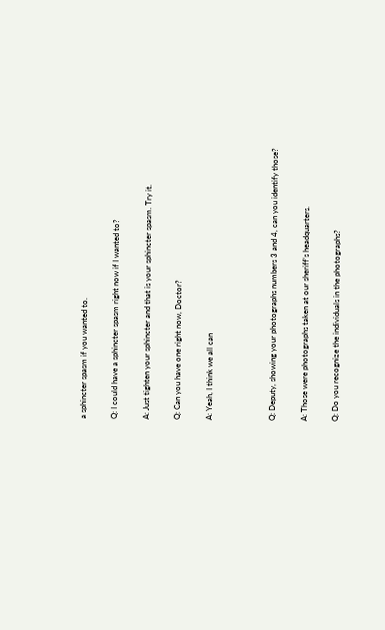a sphincter spasm if you wanted to.

Q: I could have a sphincter spasm right now if I wanted to?

A: Just tighten your sphincter and that is your sphincter spasm. Try it.

Q: Can you have one right now, Doctor?

A: Yeah, I think we all can



Q: Deputy, showing your photographs numbers 3 and 4, can you identify those?

A: Those were photographs taken at our sheriff’s headquarters.

Q: Do you recognize the individuals in the photographs?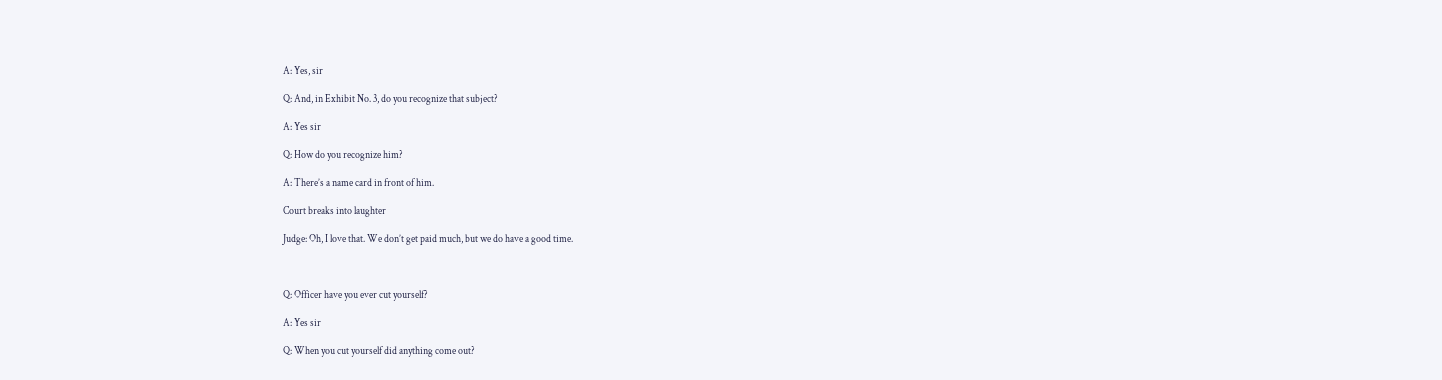A: Yes, sir

Q: And, in Exhibit No. 3, do you recognize that subject?

A: Yes sir

Q: How do you recognize him?

A: There’s a name card in front of him.

Court breaks into laughter

Judge: Oh, I love that. We don’t get paid much, but we do have a good time.



Q: Officer have you ever cut yourself?

A: Yes sir

Q: When you cut yourself did anything come out?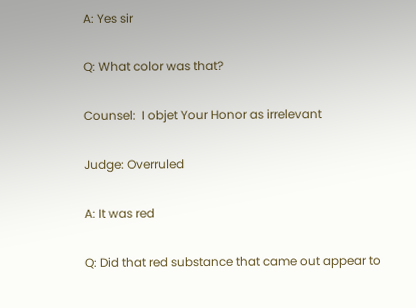A: Yes sir

Q: What color was that?

Counsel:  I objet Your Honor as irrelevant

Judge: Overruled

A: It was red

Q: Did that red substance that came out appear to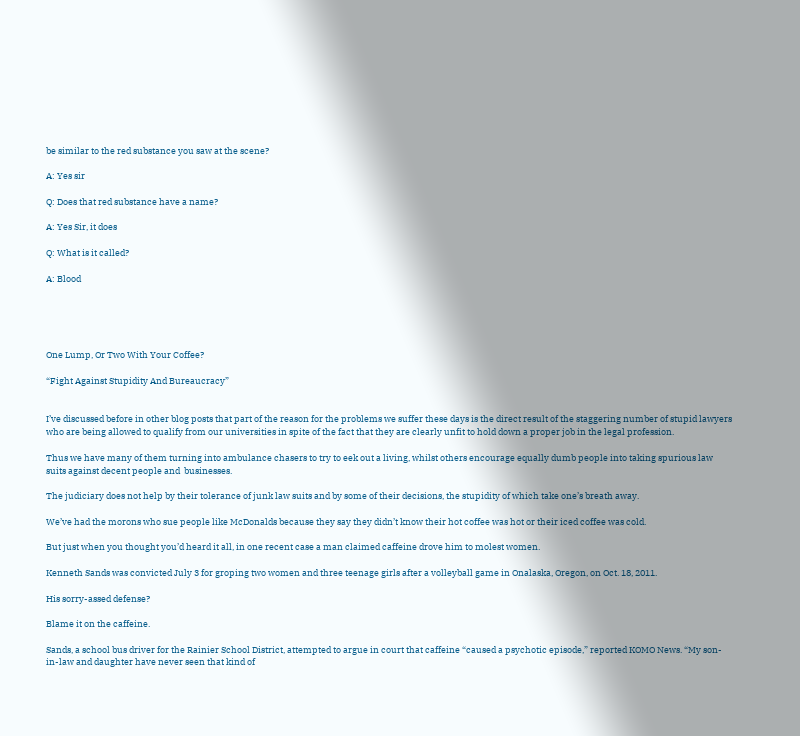be similar to the red substance you saw at the scene?

A: Yes sir

Q: Does that red substance have a name?

A: Yes Sir, it does

Q: What is it called?

A: Blood





One Lump, Or Two With Your Coffee?

“Fight Against Stupidity And Bureaucracy”


I’ve discussed before in other blog posts that part of the reason for the problems we suffer these days is the direct result of the staggering number of stupid lawyers who are being allowed to qualify from our universities in spite of the fact that they are clearly unfit to hold down a proper job in the legal profession.

Thus we have many of them turning into ambulance chasers to try to eek out a living, whilst others encourage equally dumb people into taking spurious law suits against decent people and  businesses.

The judiciary does not help by their tolerance of junk law suits and by some of their decisions, the stupidity of which take one’s breath away.

We’ve had the morons who sue people like McDonalds because they say they didn’t know their hot coffee was hot or their iced coffee was cold.

But just when you thought you’d heard it all, in one recent case a man claimed caffeine drove him to molest women.

Kenneth Sands was convicted July 3 for groping two women and three teenage girls after a volleyball game in Onalaska, Oregon, on Oct. 18, 2011.

His sorry-assed defense?

Blame it on the caffeine.

Sands, a school bus driver for the Rainier School District, attempted to argue in court that caffeine “caused a psychotic episode,” reported KOMO News. “My son-in-law and daughter have never seen that kind of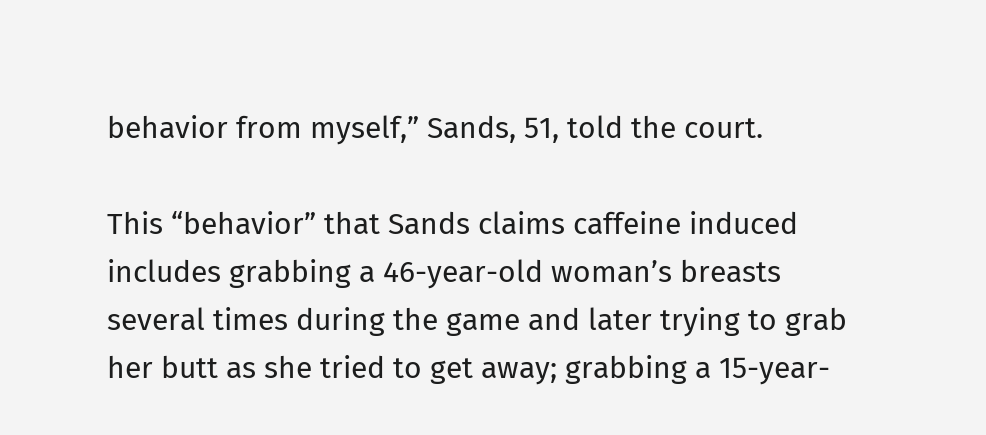behavior from myself,” Sands, 51, told the court.

This “behavior” that Sands claims caffeine induced includes grabbing a 46-year-old woman’s breasts several times during the game and later trying to grab her butt as she tried to get away; grabbing a 15-year-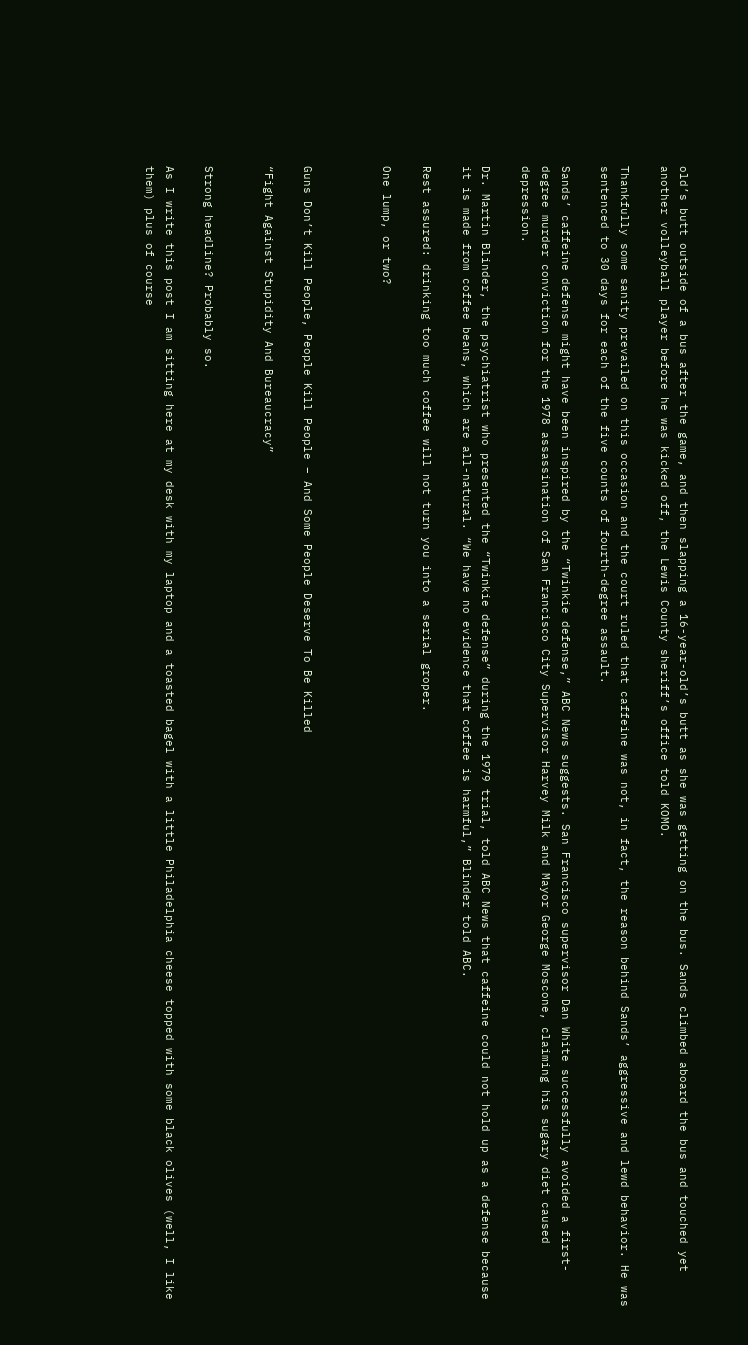old’s butt outside of a bus after the game, and then slapping a 16-year-old’s butt as she was getting on the bus. Sands climbed aboard the bus and touched yet another volleyball player before he was kicked off, the Lewis County sheriff’s office told KOMO.

Thankfully some sanity prevailed on this occasion and the court ruled that caffeine was not, in fact, the reason behind Sands’ aggressive and lewd behavior. He was sentenced to 30 days for each of the five counts of fourth-degree assault.

Sands’ caffeine defense might have been inspired by the “Twinkie defense,” ABC News suggests. San Francisco supervisor Dan White successfully avoided a first-degree murder conviction for the 1978 assassination of San Francisco City Supervisor Harvey Milk and Mayor George Moscone, claiming his sugary diet caused depression.

Dr. Martin Blinder, the psychiatrist who presented the “Twinkie defense” during the 1979 trial, told ABC News that caffeine could not hold up as a defense because it is made from coffee beans, which are all-natural. “We have no evidence that coffee is harmful,” Blinder told ABC.

Rest assured: drinking too much coffee will not turn you into a serial groper.

One lump, or two?



Guns Don’t Kill People, People Kill People – And Some People Deserve To Be Killed

“Fight Against Stupidity And Bureaucracy”


Strong headline? Probably so.

As I write this post I am sitting here at my desk with my laptop and a toasted bagel with a little Philadelphia cheese topped with some black olives (well, I like them) plus of course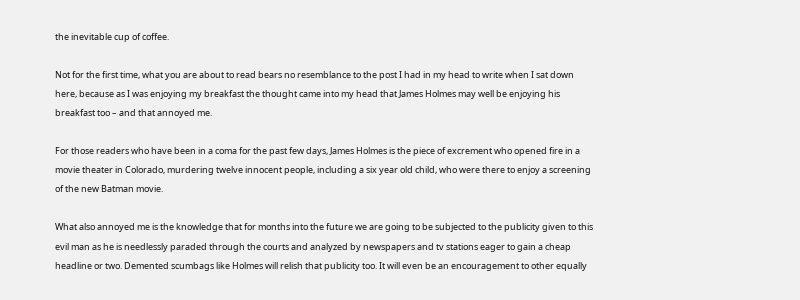the inevitable cup of coffee.

Not for the first time, what you are about to read bears no resemblance to the post I had in my head to write when I sat down here, because as I was enjoying my breakfast the thought came into my head that James Holmes may well be enjoying his breakfast too – and that annoyed me.

For those readers who have been in a coma for the past few days, James Holmes is the piece of excrement who opened fire in a movie theater in Colorado, murdering twelve innocent people, including a six year old child, who were there to enjoy a screening of the new Batman movie.

What also annoyed me is the knowledge that for months into the future we are going to be subjected to the publicity given to this evil man as he is needlessly paraded through the courts and analyzed by newspapers and tv stations eager to gain a cheap headline or two. Demented scumbags like Holmes will relish that publicity too. It will even be an encouragement to other equally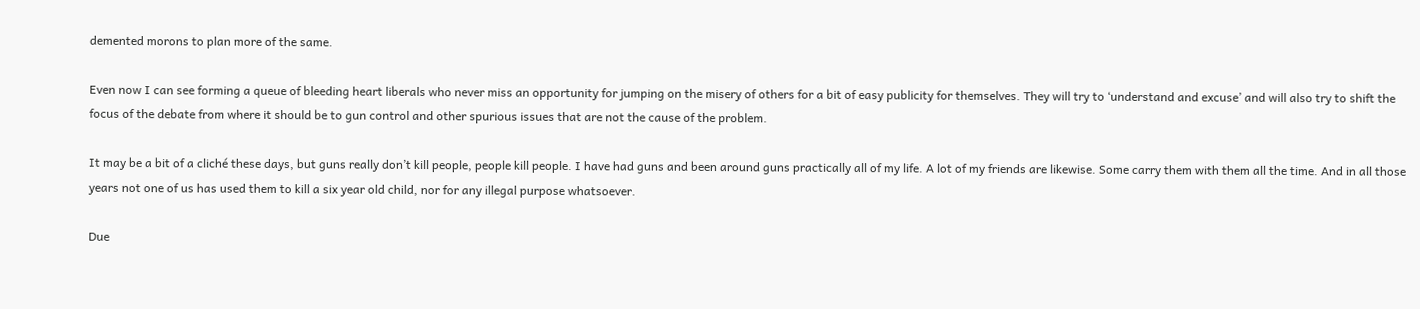demented morons to plan more of the same.

Even now I can see forming a queue of bleeding heart liberals who never miss an opportunity for jumping on the misery of others for a bit of easy publicity for themselves. They will try to ‘understand and excuse’ and will also try to shift the focus of the debate from where it should be to gun control and other spurious issues that are not the cause of the problem.

It may be a bit of a cliché these days, but guns really don’t kill people, people kill people. I have had guns and been around guns practically all of my life. A lot of my friends are likewise. Some carry them with them all the time. And in all those years not one of us has used them to kill a six year old child, nor for any illegal purpose whatsoever.

Due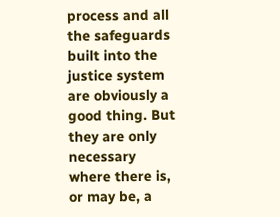process and all the safeguards built into the justice system are obviously a good thing. But they are only necessary where there is, or may be, a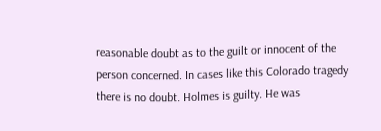reasonable doubt as to the guilt or innocent of the person concerned. In cases like this Colorado tragedy there is no doubt. Holmes is guilty. He was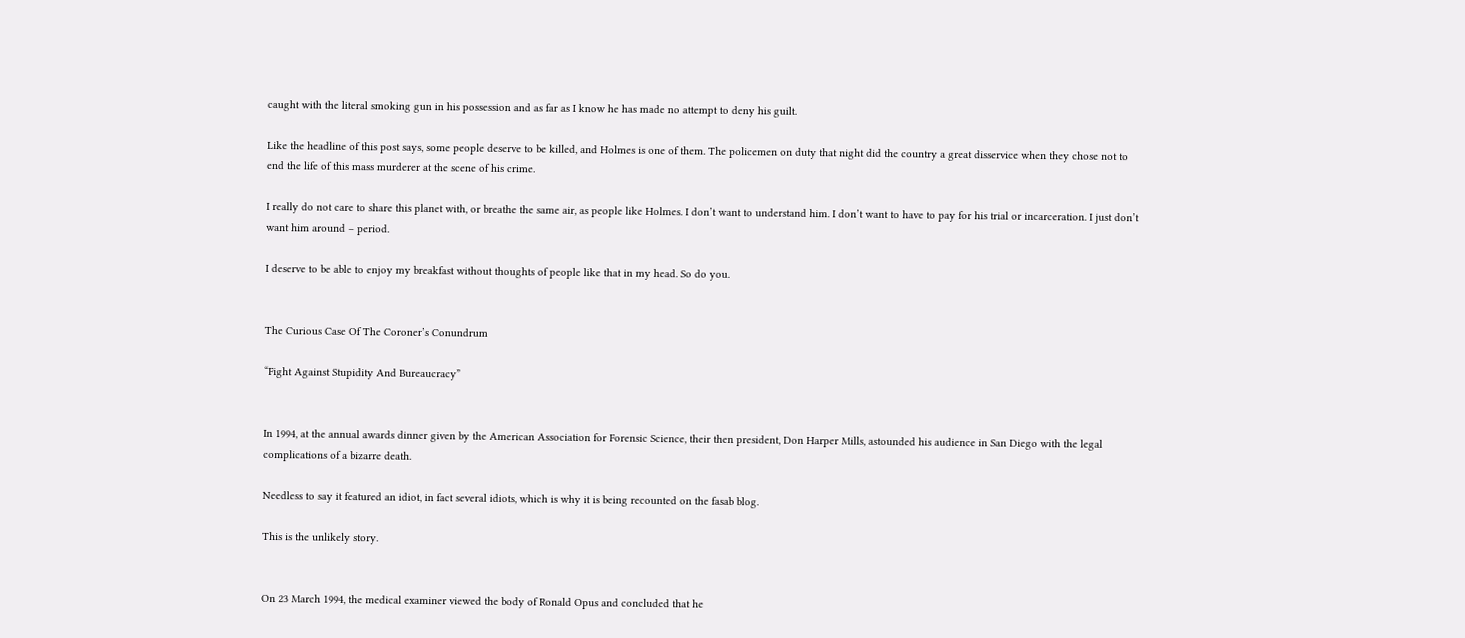caught with the literal smoking gun in his possession and as far as I know he has made no attempt to deny his guilt.

Like the headline of this post says, some people deserve to be killed, and Holmes is one of them. The policemen on duty that night did the country a great disservice when they chose not to end the life of this mass murderer at the scene of his crime.

I really do not care to share this planet with, or breathe the same air, as people like Holmes. I don’t want to understand him. I don’t want to have to pay for his trial or incarceration. I just don’t want him around – period.

I deserve to be able to enjoy my breakfast without thoughts of people like that in my head. So do you.


The Curious Case Of The Coroner’s Conundrum

“Fight Against Stupidity And Bureaucracy”


In 1994, at the annual awards dinner given by the American Association for Forensic Science, their then president, Don Harper Mills, astounded his audience in San Diego with the legal complications of a bizarre death.

Needless to say it featured an idiot, in fact several idiots, which is why it is being recounted on the fasab blog.

This is the unlikely story.


On 23 March 1994, the medical examiner viewed the body of Ronald Opus and concluded that he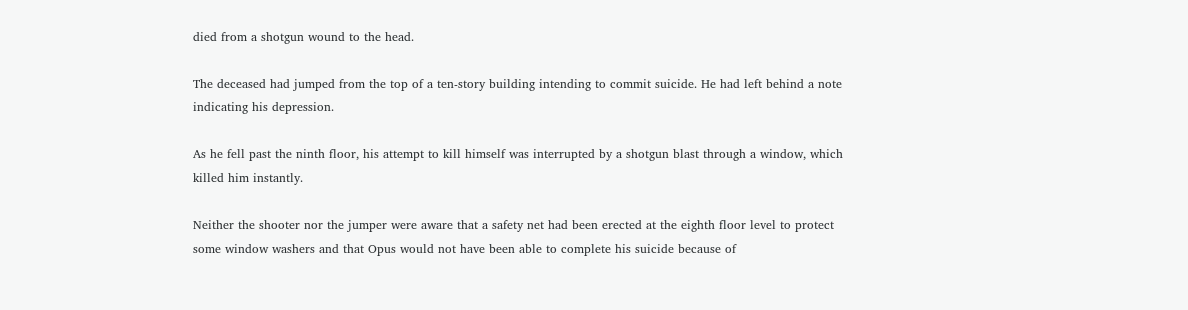died from a shotgun wound to the head.

The deceased had jumped from the top of a ten-story building intending to commit suicide. He had left behind a note indicating his depression.

As he fell past the ninth floor, his attempt to kill himself was interrupted by a shotgun blast through a window, which killed him instantly.

Neither the shooter nor the jumper were aware that a safety net had been erected at the eighth floor level to protect some window washers and that Opus would not have been able to complete his suicide because of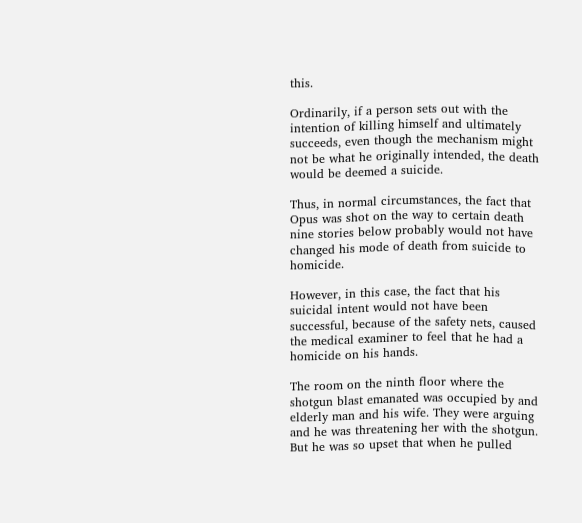this.

Ordinarily, if a person sets out with the intention of killing himself and ultimately succeeds, even though the mechanism might not be what he originally intended, the death would be deemed a suicide.

Thus, in normal circumstances, the fact that Opus was shot on the way to certain death nine stories below probably would not have changed his mode of death from suicide to homicide.

However, in this case, the fact that his suicidal intent would not have been successful, because of the safety nets, caused the medical examiner to feel that he had a homicide on his hands.

The room on the ninth floor where the shotgun blast emanated was occupied by and elderly man and his wife. They were arguing and he was threatening her with the shotgun. But he was so upset that when he pulled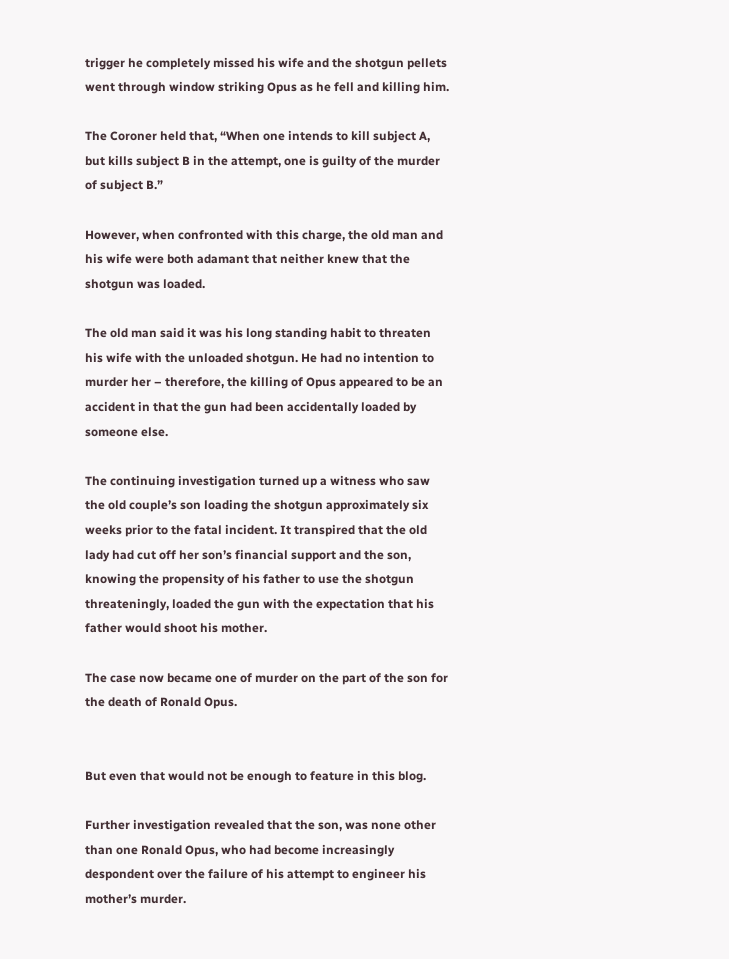trigger he completely missed his wife and the shotgun pellets went through window striking Opus as he fell and killing him.

The Coroner held that, “When one intends to kill subject A, but kills subject B in the attempt, one is guilty of the murder of subject B.”

However, when confronted with this charge, the old man and his wife were both adamant that neither knew that the shotgun was loaded.

The old man said it was his long standing habit to threaten his wife with the unloaded shotgun. He had no intention to murder her – therefore, the killing of Opus appeared to be an accident in that the gun had been accidentally loaded by someone else.

The continuing investigation turned up a witness who saw the old couple’s son loading the shotgun approximately six weeks prior to the fatal incident. It transpired that the old lady had cut off her son’s financial support and the son, knowing the propensity of his father to use the shotgun threateningly, loaded the gun with the expectation that his father would shoot his mother.

The case now became one of murder on the part of the son for the death of Ronald Opus.


But even that would not be enough to feature in this blog.

Further investigation revealed that the son, was none other than one Ronald Opus, who had become increasingly despondent over the failure of his attempt to engineer his mother’s murder.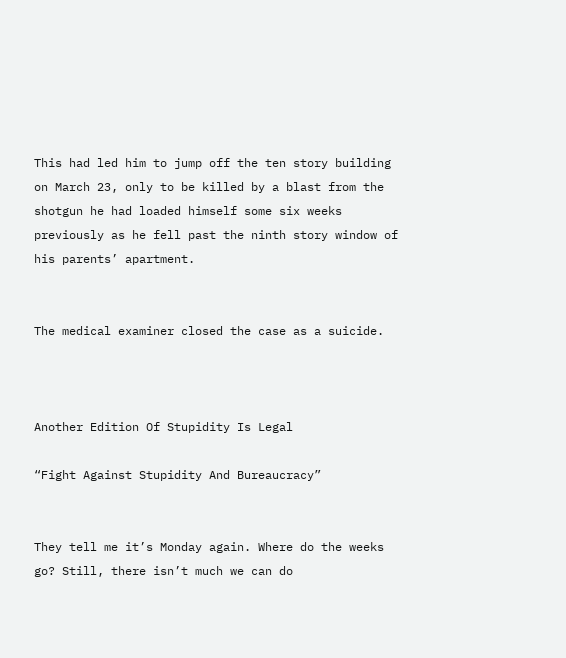This had led him to jump off the ten story building on March 23, only to be killed by a blast from the shotgun he had loaded himself some six weeks previously as he fell past the ninth story window of his parents’ apartment.


The medical examiner closed the case as a suicide.



Another Edition Of Stupidity Is Legal

“Fight Against Stupidity And Bureaucracy”


They tell me it’s Monday again. Where do the weeks go? Still, there isn’t much we can do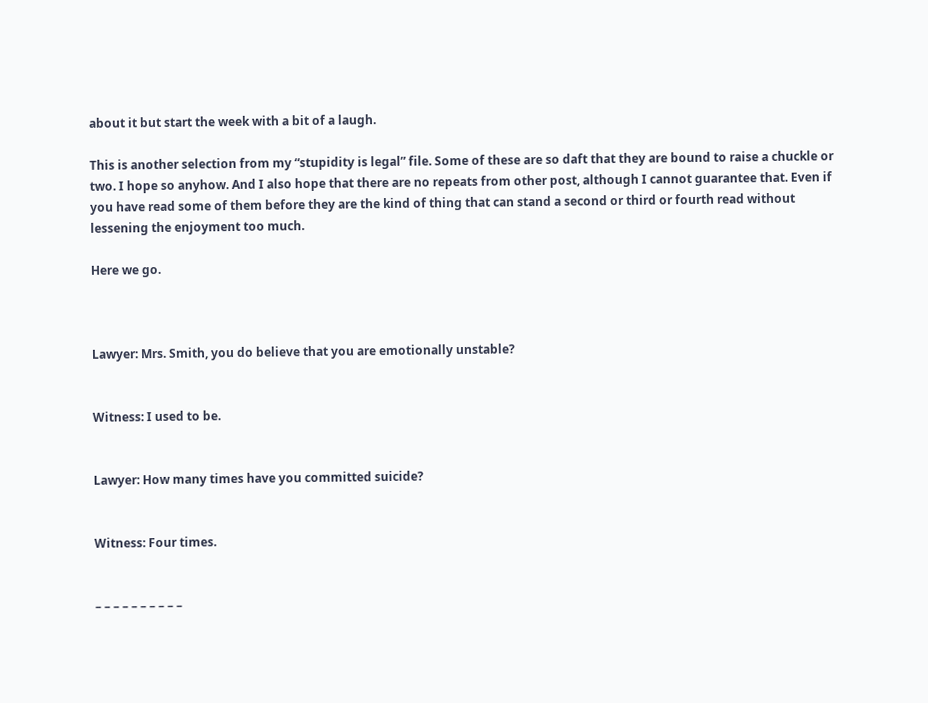about it but start the week with a bit of a laugh.

This is another selection from my “stupidity is legal” file. Some of these are so daft that they are bound to raise a chuckle or two. I hope so anyhow. And I also hope that there are no repeats from other post, although I cannot guarantee that. Even if you have read some of them before they are the kind of thing that can stand a second or third or fourth read without lessening the enjoyment too much.

Here we go.



Lawyer: Mrs. Smith, you do believe that you are emotionally unstable?


Witness: I used to be.


Lawyer: How many times have you committed suicide?


Witness: Four times.


– – – – – – – – – –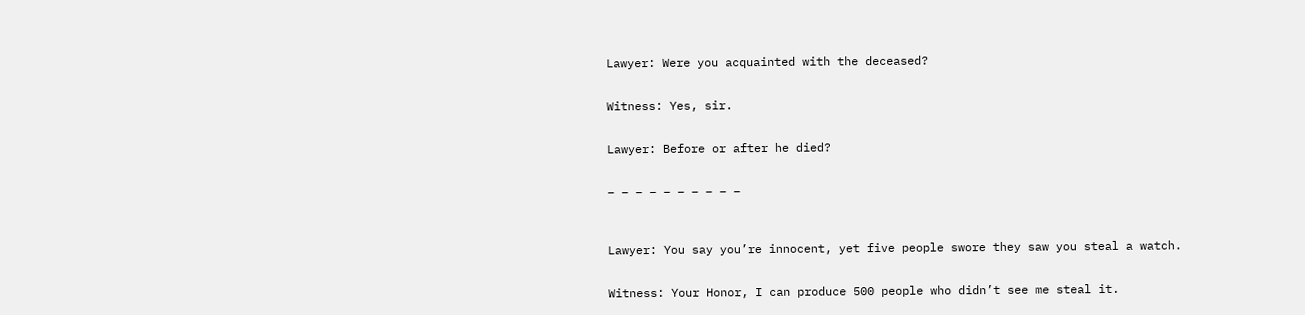Lawyer: Were you acquainted with the deceased?


Witness: Yes, sir.


Lawyer: Before or after he died?


– – – – – – – – – –



Lawyer: You say you’re innocent, yet five people swore they saw you steal a watch.


Witness: Your Honor, I can produce 500 people who didn’t see me steal it.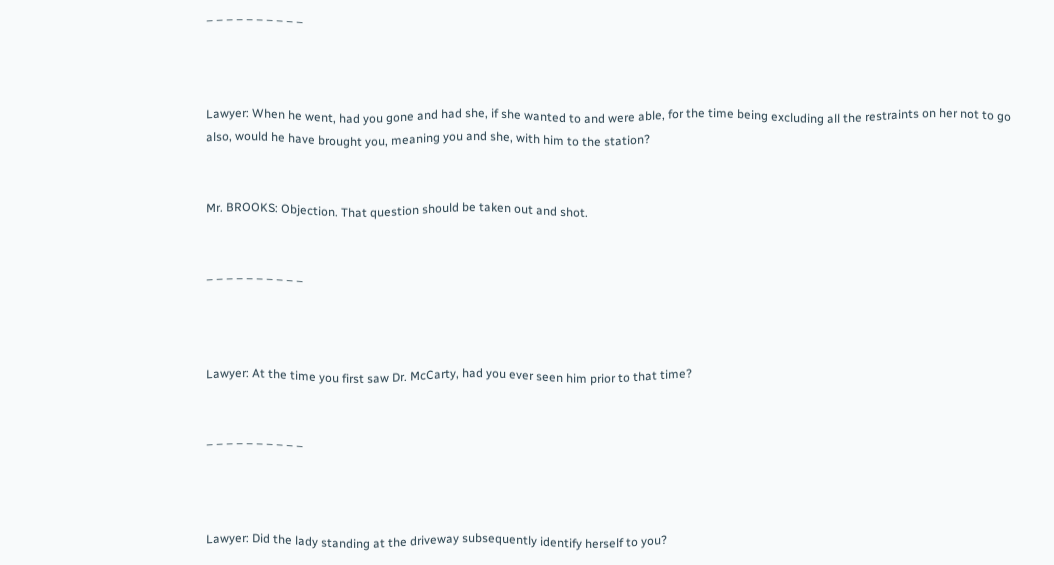– – – – – – – – – –



Lawyer: When he went, had you gone and had she, if she wanted to and were able, for the time being excluding all the restraints on her not to go also, would he have brought you, meaning you and she, with him to the station?


Mr. BROOKS: Objection. That question should be taken out and shot.


– – – – – – – – – –



Lawyer: At the time you first saw Dr. McCarty, had you ever seen him prior to that time?


– – – – – – – – – –



Lawyer: Did the lady standing at the driveway subsequently identify herself to you?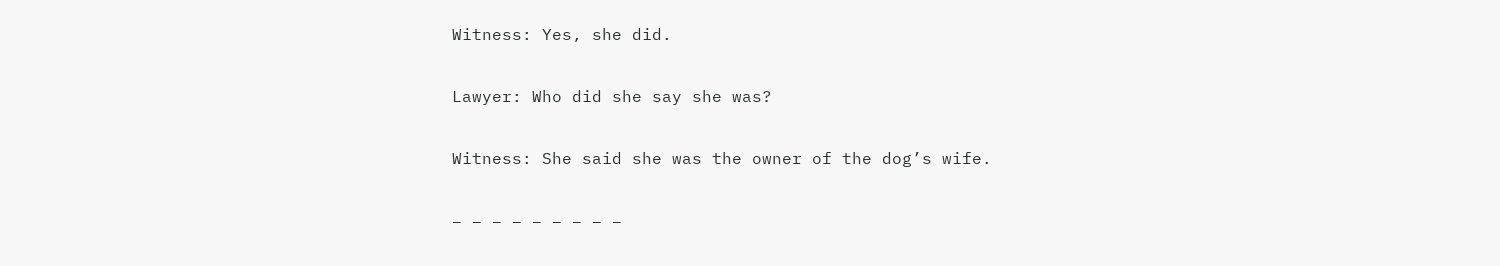Witness: Yes, she did.


Lawyer: Who did she say she was?


Witness: She said she was the owner of the dog’s wife.


– – – – – – – – –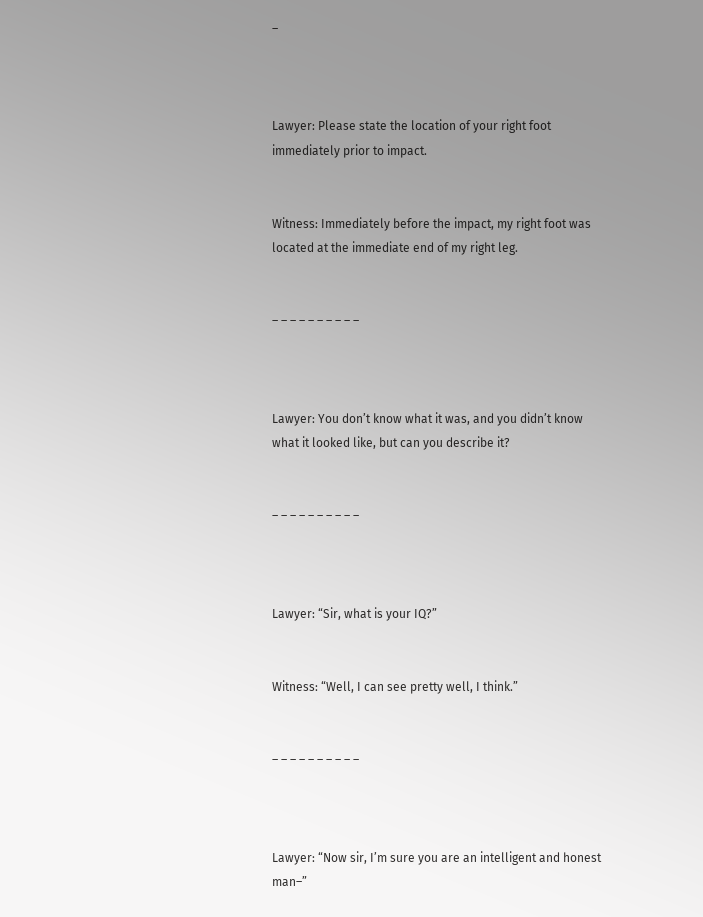–



Lawyer: Please state the location of your right foot immediately prior to impact.


Witness: Immediately before the impact, my right foot was located at the immediate end of my right leg.


– – – – – – – – – –



Lawyer: You don’t know what it was, and you didn’t know what it looked like, but can you describe it?


– – – – – – – – – –



Lawyer: “Sir, what is your IQ?”


Witness: “Well, I can see pretty well, I think.”


– – – – – – – – – –



Lawyer: “Now sir, I’m sure you are an intelligent and honest man–”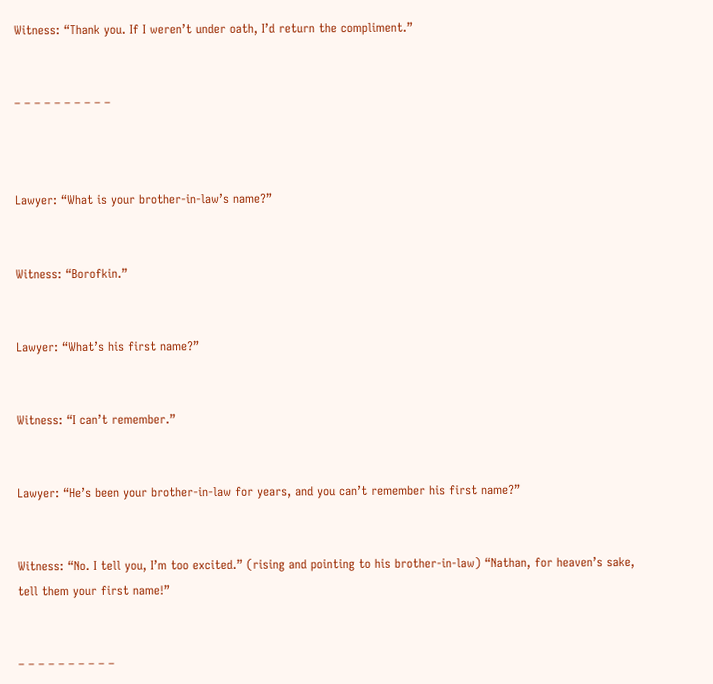Witness: “Thank you. If I weren’t under oath, I’d return the compliment.”


– – – – – – – – – –



Lawyer: “What is your brother-in-law’s name?”


Witness: “Borofkin.”


Lawyer: “What’s his first name?”


Witness: “I can’t remember.”


Lawyer: “He’s been your brother-in-law for years, and you can’t remember his first name?”


Witness: “No. I tell you, I’m too excited.” (rising and pointing to his brother-in-law) “Nathan, for heaven’s sake, tell them your first name!”


– – – – – – – – – –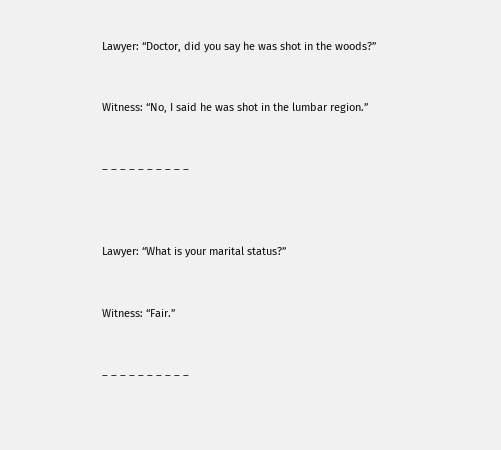Lawyer: “Doctor, did you say he was shot in the woods?”


Witness: “No, I said he was shot in the lumbar region.”


– – – – – – – – – –



Lawyer: “What is your marital status?”


Witness: “Fair.”


– – – – – – – – – –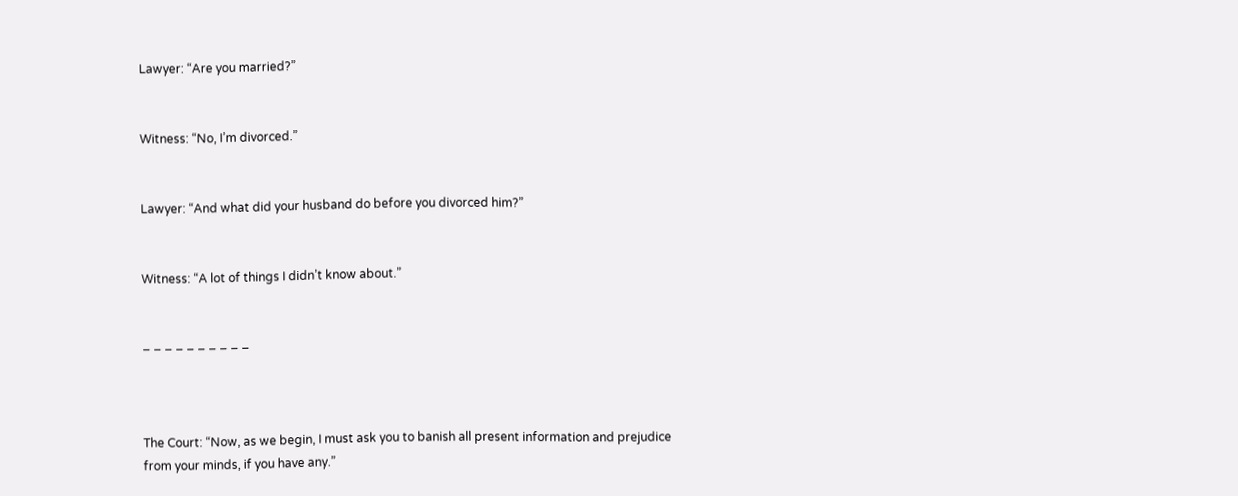Lawyer: “Are you married?”


Witness: “No, I’m divorced.”


Lawyer: “And what did your husband do before you divorced him?”


Witness: “A lot of things I didn’t know about.”


– – – – – – – – – –



The Court: “Now, as we begin, I must ask you to banish all present information and prejudice from your minds, if you have any.”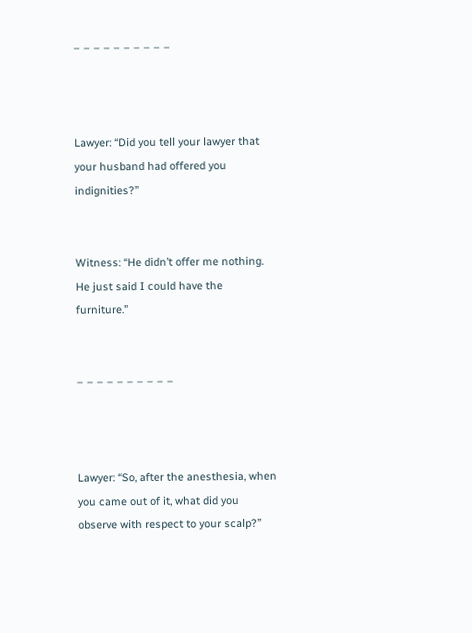– – – – – – – – – –



Lawyer: “Did you tell your lawyer that your husband had offered you indignities?”


Witness: “He didn’t offer me nothing. He just said I could have the furniture.”


– – – – – – – – – –



Lawyer: “So, after the anesthesia, when you came out of it, what did you observe with respect to your scalp?”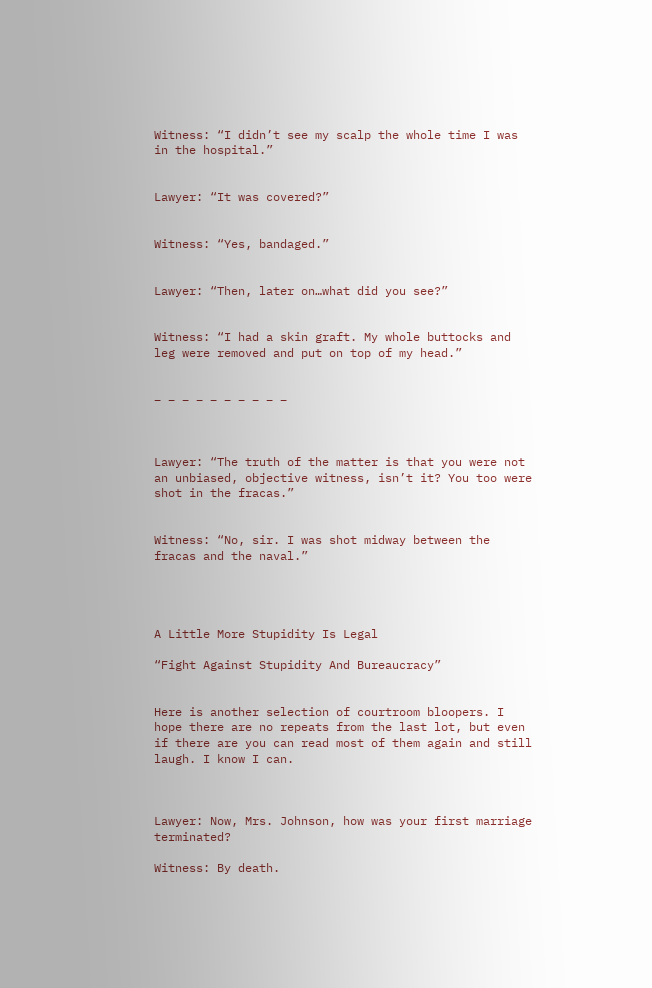Witness: “I didn’t see my scalp the whole time I was in the hospital.”


Lawyer: “It was covered?”


Witness: “Yes, bandaged.”


Lawyer: “Then, later on…what did you see?”


Witness: “I had a skin graft. My whole buttocks and leg were removed and put on top of my head.”


– – – – – – – – – –



Lawyer: “The truth of the matter is that you were not an unbiased, objective witness, isn’t it? You too were shot in the fracas.”


Witness: “No, sir. I was shot midway between the fracas and the naval.”




A Little More Stupidity Is Legal

“Fight Against Stupidity And Bureaucracy”


Here is another selection of courtroom bloopers. I hope there are no repeats from the last lot, but even if there are you can read most of them again and still laugh. I know I can.



Lawyer: Now, Mrs. Johnson, how was your first marriage terminated?

Witness: By death.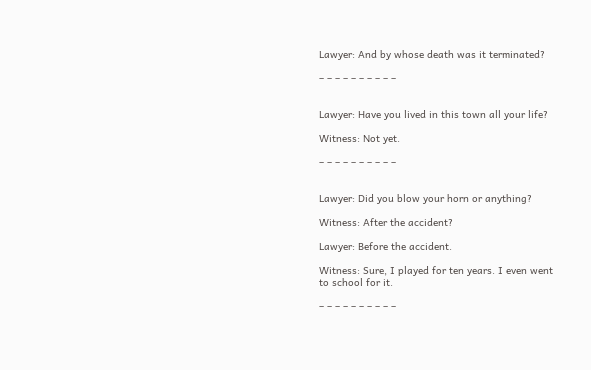Lawyer: And by whose death was it terminated?

– – – – – – – – – –


Lawyer: Have you lived in this town all your life?

Witness: Not yet.

– – – – – – – – – –


Lawyer: Did you blow your horn or anything?

Witness: After the accident?

Lawyer: Before the accident.

Witness: Sure, I played for ten years. I even went to school for it.

– – – – – – – – – –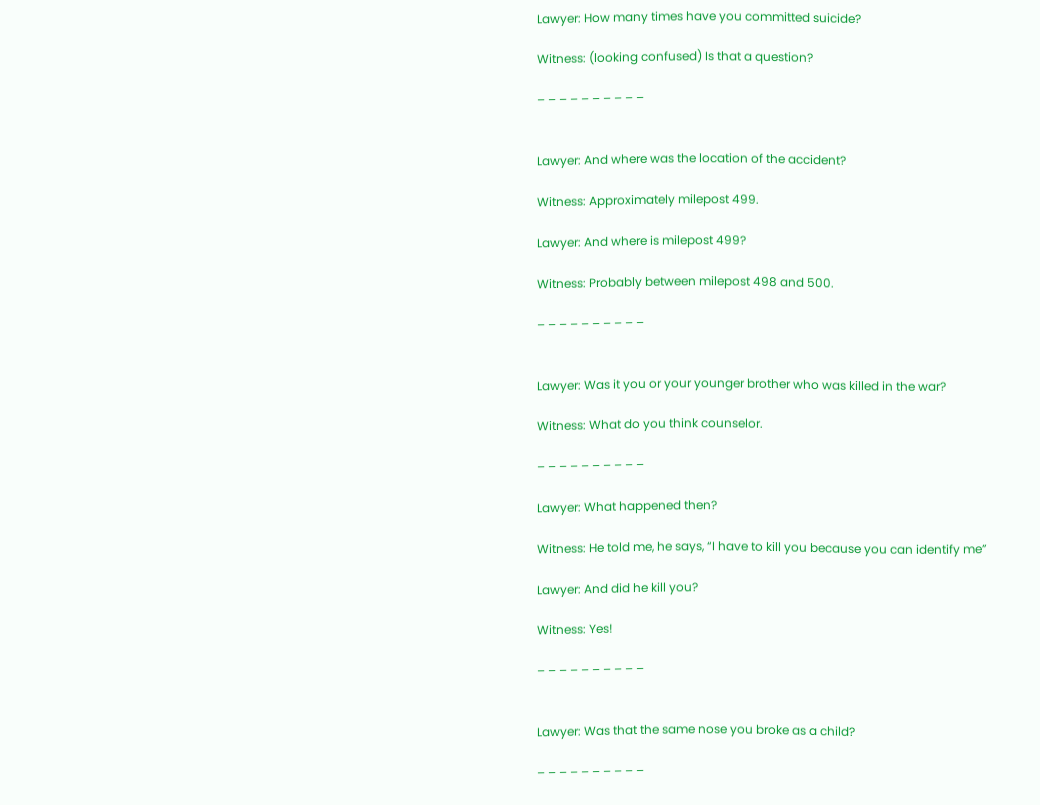Lawyer: How many times have you committed suicide?

Witness: (looking confused) Is that a question?

– – – – – – – – – –


Lawyer: And where was the location of the accident?

Witness: Approximately milepost 499.

Lawyer: And where is milepost 499?

Witness: Probably between milepost 498 and 500.

– – – – – – – – – –


Lawyer: Was it you or your younger brother who was killed in the war?

Witness: What do you think counselor.

– – – – – – – – – –

Lawyer: What happened then?

Witness: He told me, he says, “I have to kill you because you can identify me”

Lawyer: And did he kill you?

Witness: Yes!

– – – – – – – – – –


Lawyer: Was that the same nose you broke as a child?

– – – – – – – – – –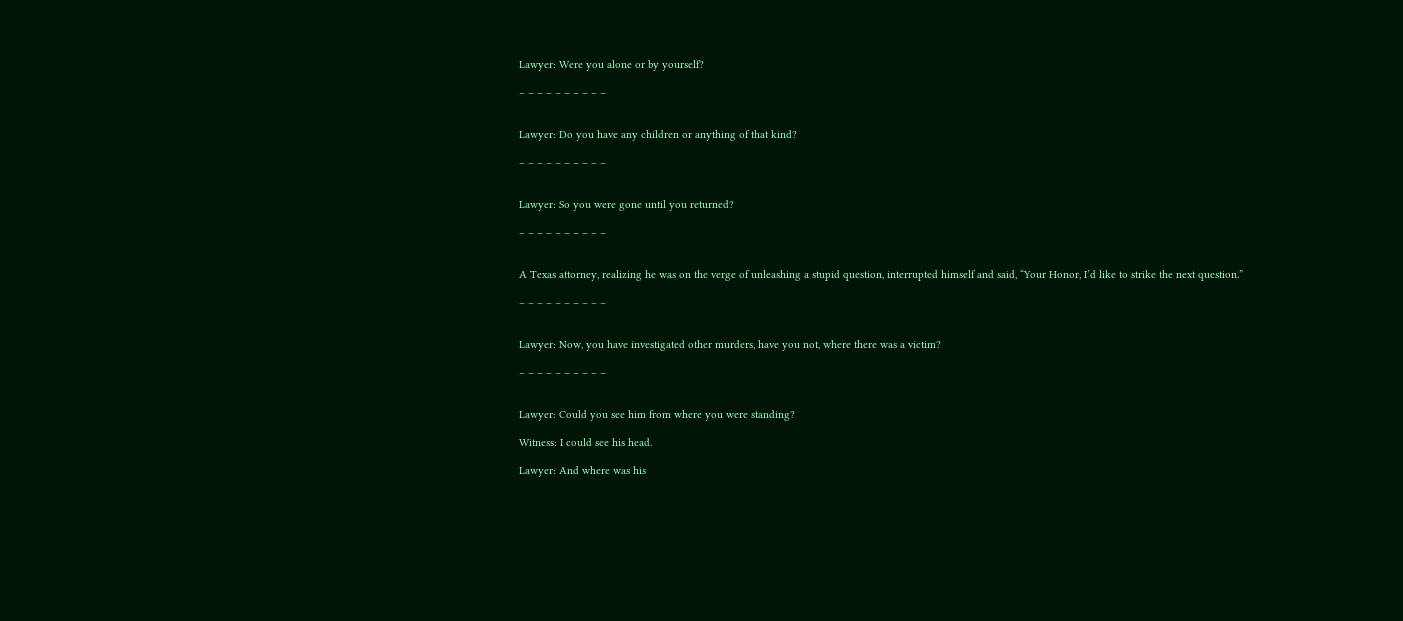Lawyer: Were you alone or by yourself?

– – – – – – – – – –


Lawyer: Do you have any children or anything of that kind?

– – – – – – – – – –


Lawyer: So you were gone until you returned?

– – – – – – – – – –


A Texas attorney, realizing he was on the verge of unleashing a stupid question, interrupted himself and said, “Your Honor, I’d like to strike the next question.”

– – – – – – – – – –


Lawyer: Now, you have investigated other murders, have you not, where there was a victim?

– – – – – – – – – –


Lawyer: Could you see him from where you were standing?

Witness: I could see his head.

Lawyer: And where was his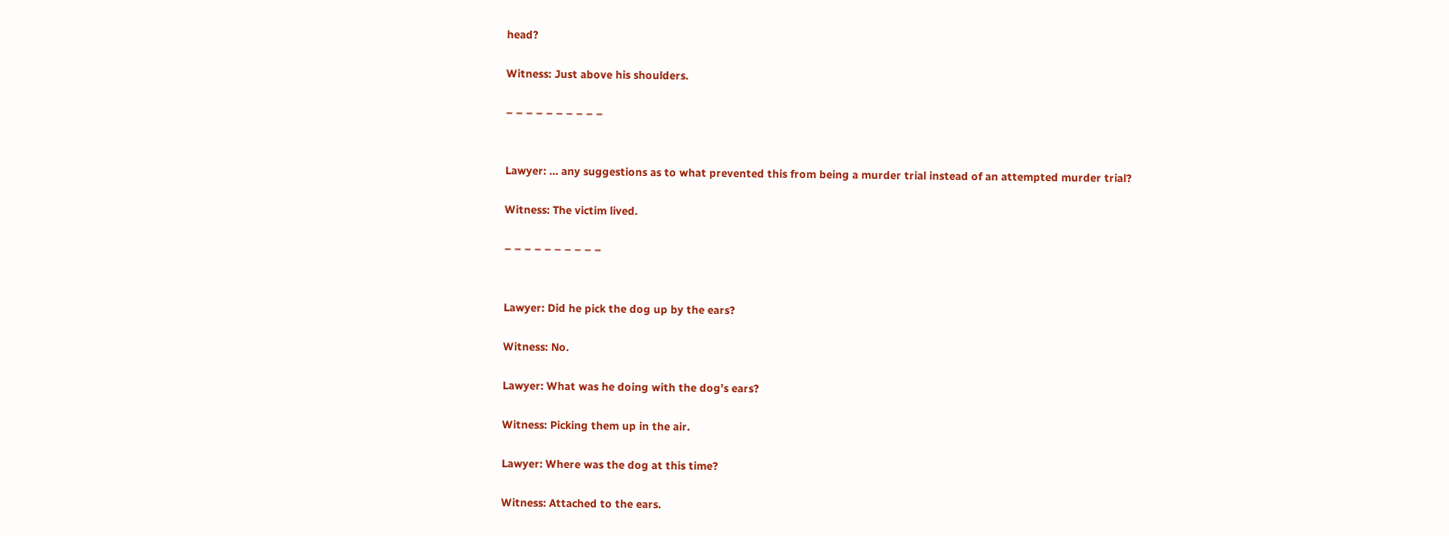head?

Witness: Just above his shoulders.

– – – – – – – – – –


Lawyer: … any suggestions as to what prevented this from being a murder trial instead of an attempted murder trial?

Witness: The victim lived.

– – – – – – – – – –


Lawyer: Did he pick the dog up by the ears?

Witness: No.

Lawyer: What was he doing with the dog’s ears?

Witness: Picking them up in the air.

Lawyer: Where was the dog at this time?

Witness: Attached to the ears.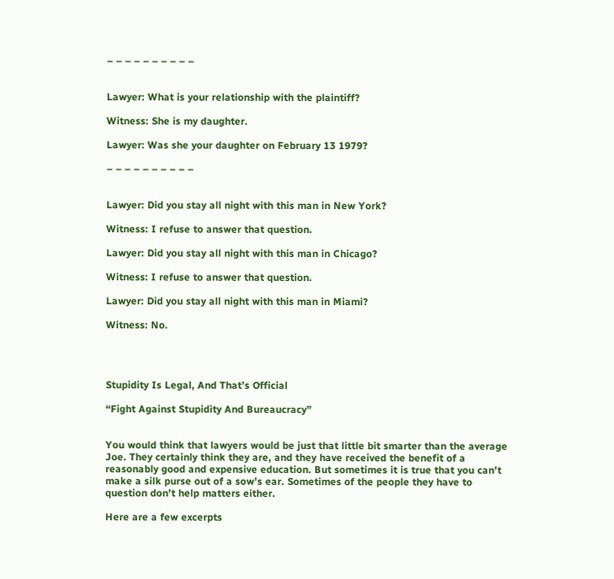– – – – – – – – – –


Lawyer: What is your relationship with the plaintiff?

Witness: She is my daughter.

Lawyer: Was she your daughter on February 13 1979?

– – – – – – – – – –


Lawyer: Did you stay all night with this man in New York?

Witness: I refuse to answer that question.

Lawyer: Did you stay all night with this man in Chicago?

Witness: I refuse to answer that question.

Lawyer: Did you stay all night with this man in Miami?

Witness: No.




Stupidity Is Legal, And That’s Official

“Fight Against Stupidity And Bureaucracy”


You would think that lawyers would be just that little bit smarter than the average Joe. They certainly think they are, and they have received the benefit of a reasonably good and expensive education. But sometimes it is true that you can’t make a silk purse out of a sow’s ear. Sometimes of the people they have to question don’t help matters either.

Here are a few excerpts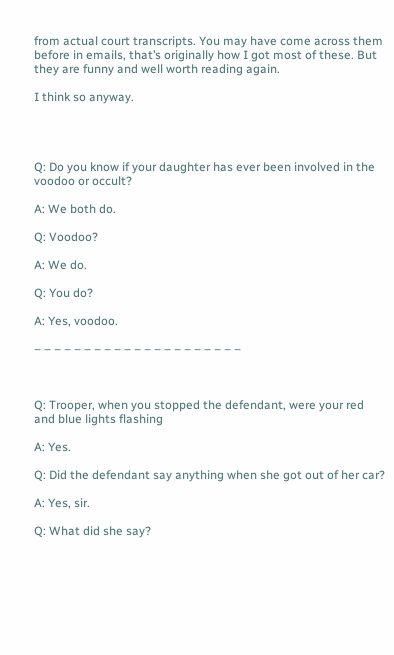from actual court transcripts. You may have come across them before in emails, that’s originally how I got most of these. But they are funny and well worth reading again.

I think so anyway.




Q: Do you know if your daughter has ever been involved in the voodoo or occult?

A: We both do.

Q: Voodoo?

A: We do.

Q: You do?

A: Yes, voodoo.

– – – – – – – – – – – – – – – – – – – – –



Q: Trooper, when you stopped the defendant, were your red and blue lights flashing

A: Yes.

Q: Did the defendant say anything when she got out of her car?

A: Yes, sir.

Q: What did she say?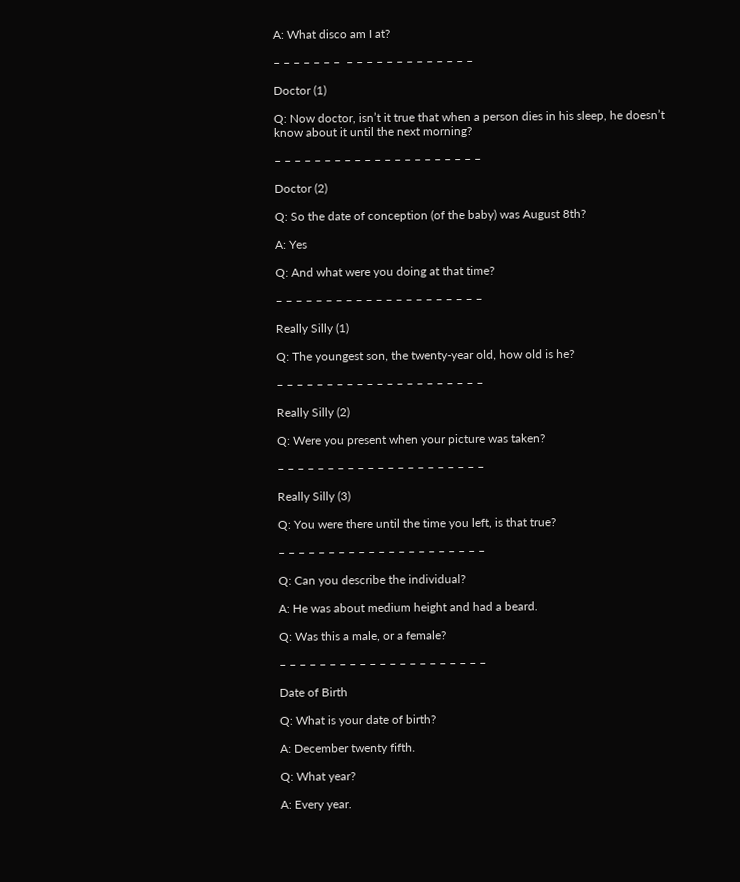A: What disco am I at?

– – – – – – –  – – – – – – – – – – – – –

Doctor (1)

Q: Now doctor, isn’t it true that when a person dies in his sleep, he doesn’t know about it until the next morning?

– – – – – – – – – – – – – – – – – – – – –

Doctor (2)

Q: So the date of conception (of the baby) was August 8th?

A: Yes

Q: And what were you doing at that time?

– – – – – – – – – – – – – – – – – – – – –

Really Silly (1)

Q: The youngest son, the twenty-year old, how old is he?

– – – – – – – – – – – – – – – – – – – – –

Really Silly (2)

Q: Were you present when your picture was taken?

– – – – – – – – – – – – – – – – – – – – –

Really Silly (3)

Q: You were there until the time you left, is that true?

– – – – – – – – – – – – – – – – – – – – –

Q: Can you describe the individual?

A: He was about medium height and had a beard.

Q: Was this a male, or a female?

– – – – – – – – – – – – – – – – – – – – –

Date of Birth

Q: What is your date of birth?

A: December twenty fifth.

Q: What year?

A: Every year.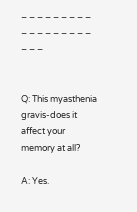– – – – – – – – – – – – – – – – – – – – –


Q: This myasthenia gravis-does it affect your memory at all?

A: Yes.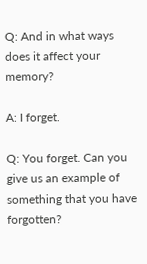Q: And in what ways does it affect your memory?

A: I forget.

Q: You forget. Can you give us an example of something that you have forgotten?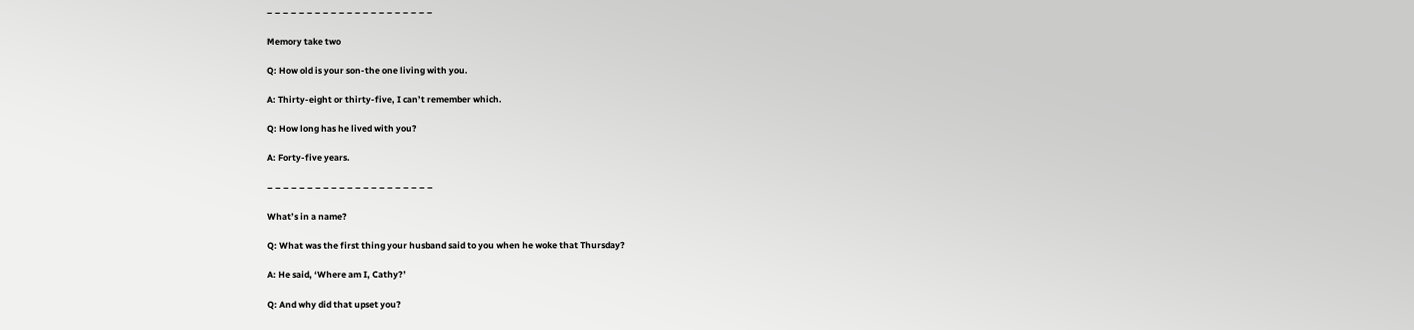– – – – – – – – – – – – – – – – – – – – –

Memory take two

Q: How old is your son-the one living with you.

A: Thirty-eight or thirty-five, I can’t remember which.

Q: How long has he lived with you?

A: Forty-five years.

– – – – – – – – – – – – – – – – – – – – –

What’s in a name?

Q: What was the first thing your husband said to you when he woke that Thursday?

A: He said, ‘Where am I, Cathy?’

Q: And why did that upset you?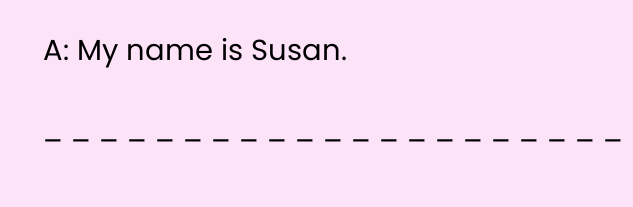A: My name is Susan.

– – – – – – – – – – – – – – – – – – – – –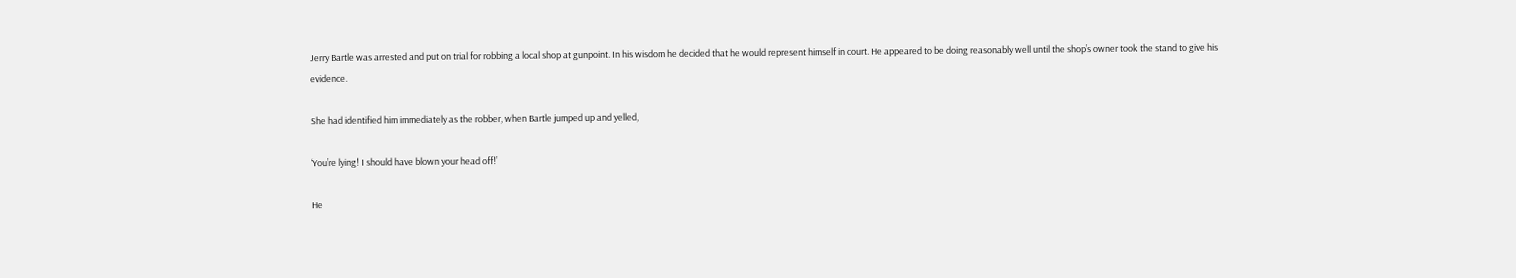Jerry Bartle was arrested and put on trial for robbing a local shop at gunpoint. In his wisdom he decided that he would represent himself in court. He appeared to be doing reasonably well until the shop’s owner took the stand to give his evidence.

She had identified him immediately as the robber, when Bartle jumped up and yelled,

‘You’re lying! I should have blown your head off!’

He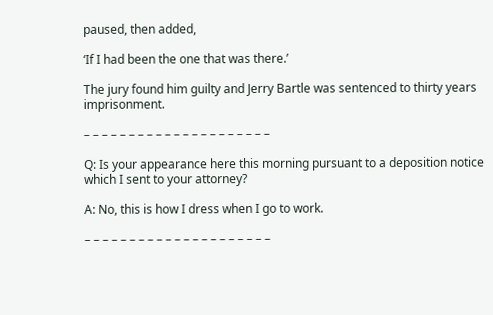paused, then added,

‘If I had been the one that was there.’

The jury found him guilty and Jerry Bartle was sentenced to thirty years imprisonment.

– – – – – – – – – – – – – – – – – – – – –

Q: Is your appearance here this morning pursuant to a deposition notice which I sent to your attorney?

A: No, this is how I dress when I go to work.

– – – – – – – – – – – – – – – – – – – – –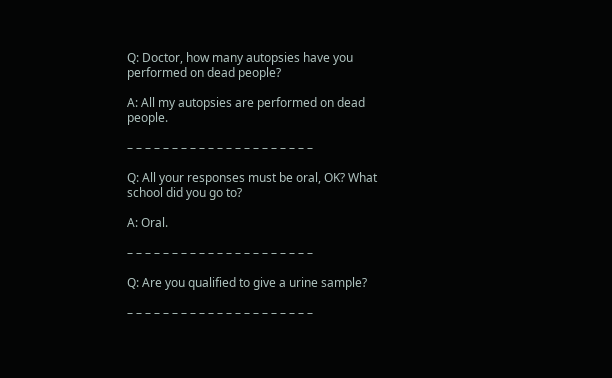Q: Doctor, how many autopsies have you performed on dead people?

A: All my autopsies are performed on dead people.

– – – – – – – – – – – – – – – – – – – – –

Q: All your responses must be oral, OK? What school did you go to?

A: Oral.

– – – – – – – – – – – – – – – – – – – – –

Q: Are you qualified to give a urine sample?

– – – – – – – – – – – – – – – – – – – – –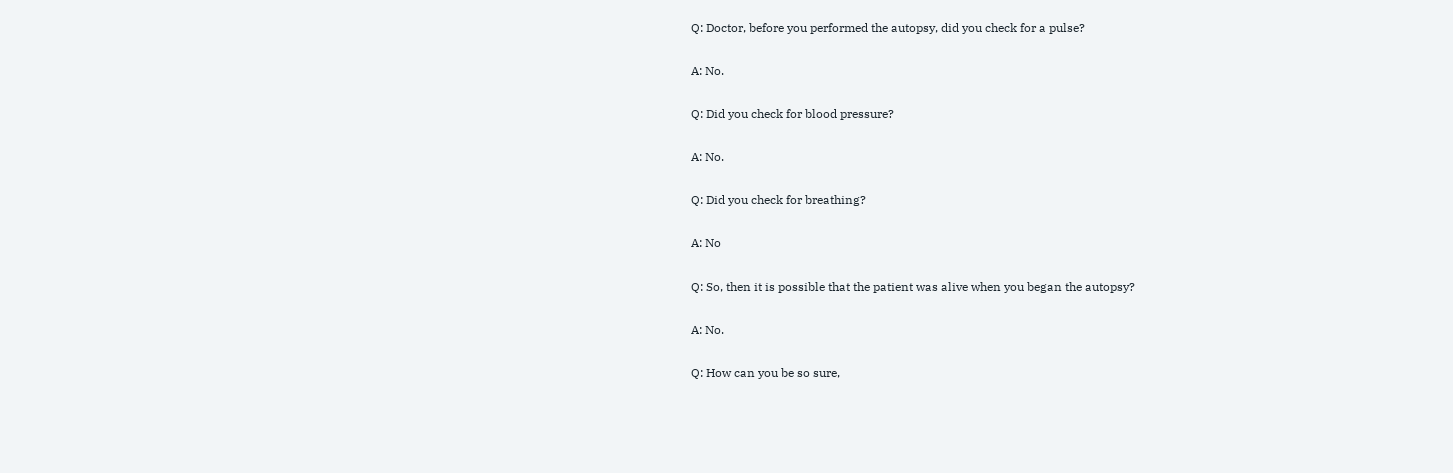Q: Doctor, before you performed the autopsy, did you check for a pulse?

A: No.

Q: Did you check for blood pressure?

A: No.

Q: Did you check for breathing?

A: No

Q: So, then it is possible that the patient was alive when you began the autopsy?

A: No.

Q: How can you be so sure,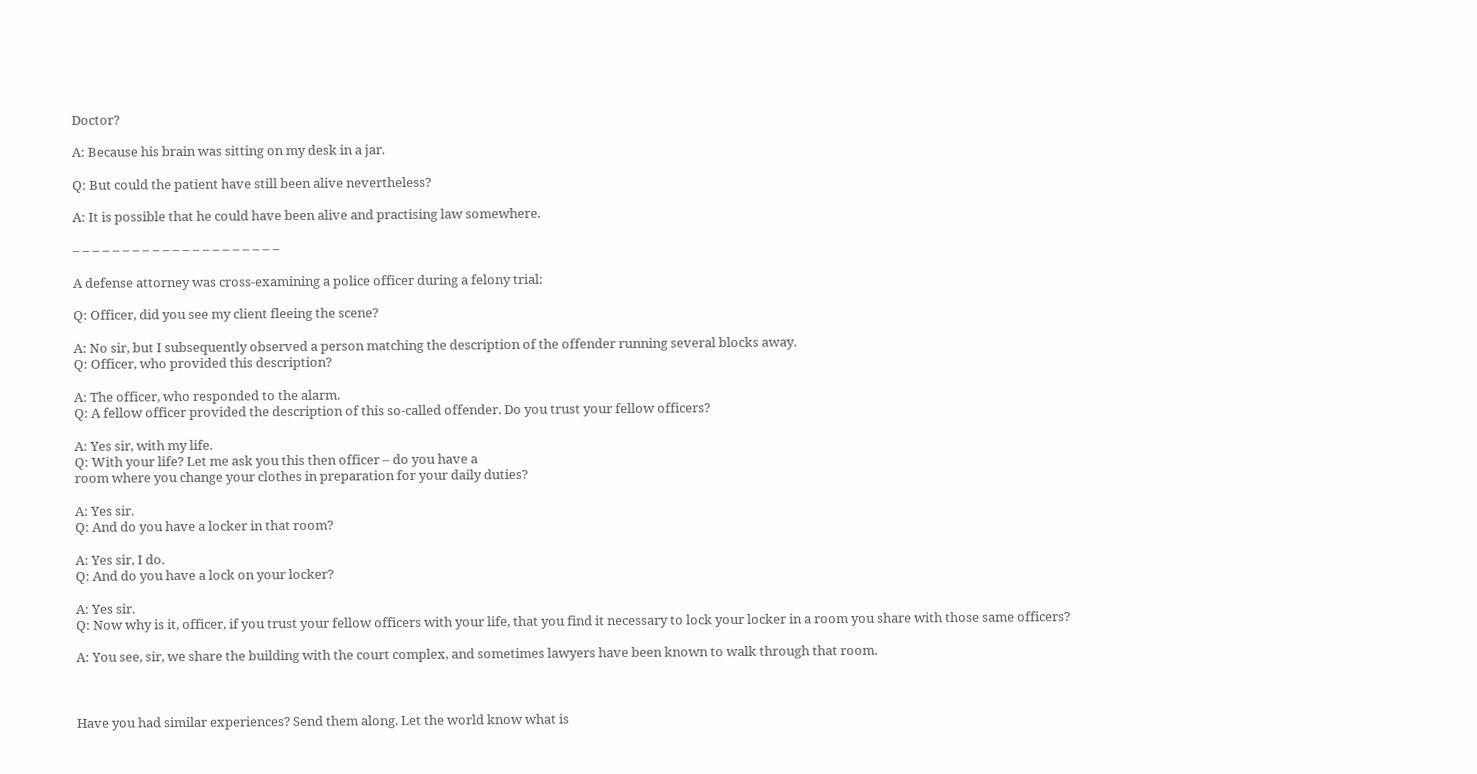Doctor?

A: Because his brain was sitting on my desk in a jar.

Q: But could the patient have still been alive nevertheless?

A: It is possible that he could have been alive and practising law somewhere.

– – – – – – – – – – – – – – – – – – – – –

A defense attorney was cross-examining a police officer during a felony trial:

Q: Officer, did you see my client fleeing the scene?

A: No sir, but I subsequently observed a person matching the description of the offender running several blocks away.
Q: Officer, who provided this description?

A: The officer, who responded to the alarm.
Q: A fellow officer provided the description of this so-called offender. Do you trust your fellow officers?

A: Yes sir, with my life.
Q: With your life? Let me ask you this then officer – do you have a
room where you change your clothes in preparation for your daily duties?

A: Yes sir.
Q: And do you have a locker in that room?

A: Yes sir, I do.
Q: And do you have a lock on your locker?

A: Yes sir.
Q: Now why is it, officer, if you trust your fellow officers with your life, that you find it necessary to lock your locker in a room you share with those same officers?

A: You see, sir, we share the building with the court complex, and sometimes lawyers have been known to walk through that room.



Have you had similar experiences? Send them along. Let the world know what is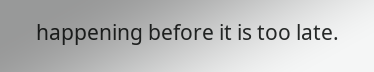happening before it is too late.